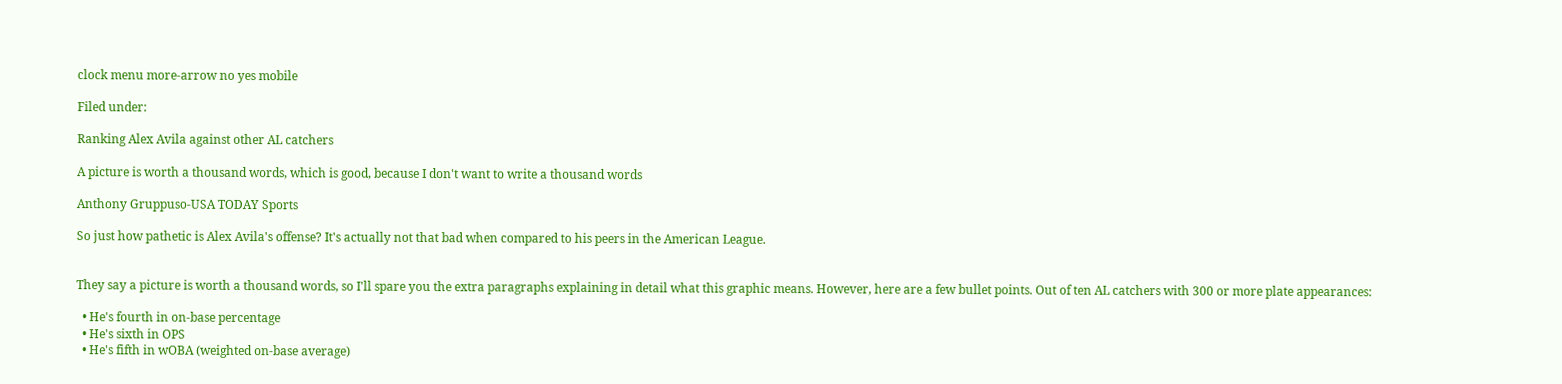clock menu more-arrow no yes mobile

Filed under:

Ranking Alex Avila against other AL catchers

A picture is worth a thousand words, which is good, because I don't want to write a thousand words

Anthony Gruppuso-USA TODAY Sports

So just how pathetic is Alex Avila's offense? It's actually not that bad when compared to his peers in the American League.


They say a picture is worth a thousand words, so I'll spare you the extra paragraphs explaining in detail what this graphic means. However, here are a few bullet points. Out of ten AL catchers with 300 or more plate appearances:

  • He's fourth in on-base percentage
  • He's sixth in OPS
  • He's fifth in wOBA (weighted on-base average)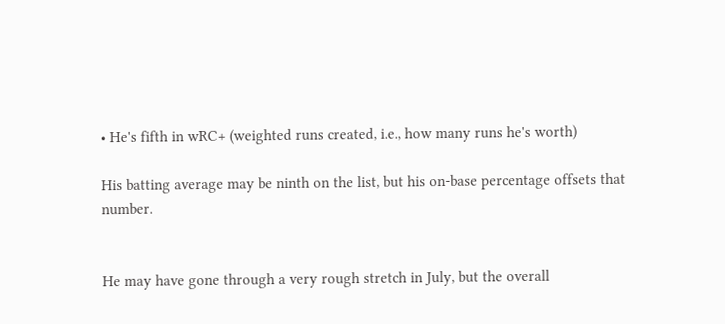• He's fifth in wRC+ (weighted runs created, i.e., how many runs he's worth)

His batting average may be ninth on the list, but his on-base percentage offsets that number.


He may have gone through a very rough stretch in July, but the overall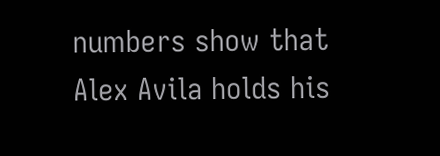numbers show that Alex Avila holds his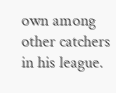own among other catchers in his league.